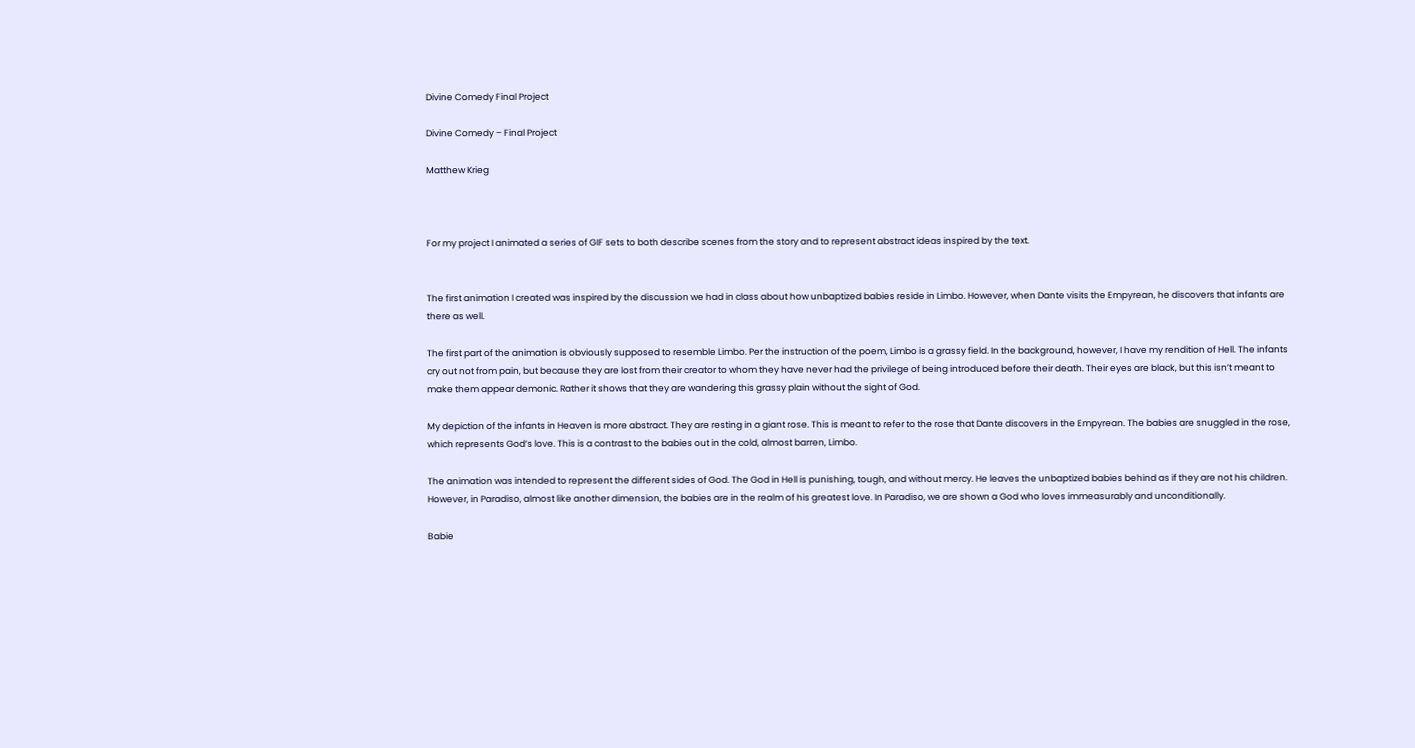Divine Comedy Final Project

Divine Comedy – Final Project

Matthew Krieg



For my project I animated a series of GIF sets to both describe scenes from the story and to represent abstract ideas inspired by the text.


The first animation I created was inspired by the discussion we had in class about how unbaptized babies reside in Limbo. However, when Dante visits the Empyrean, he discovers that infants are there as well.

The first part of the animation is obviously supposed to resemble Limbo. Per the instruction of the poem, Limbo is a grassy field. In the background, however, I have my rendition of Hell. The infants cry out not from pain, but because they are lost from their creator to whom they have never had the privilege of being introduced before their death. Their eyes are black, but this isn’t meant to make them appear demonic. Rather it shows that they are wandering this grassy plain without the sight of God.

My depiction of the infants in Heaven is more abstract. They are resting in a giant rose. This is meant to refer to the rose that Dante discovers in the Empyrean. The babies are snuggled in the rose, which represents God’s love. This is a contrast to the babies out in the cold, almost barren, Limbo.

The animation was intended to represent the different sides of God. The God in Hell is punishing, tough, and without mercy. He leaves the unbaptized babies behind as if they are not his children. However, in Paradiso, almost like another dimension, the babies are in the realm of his greatest love. In Paradiso, we are shown a God who loves immeasurably and unconditionally.

Babie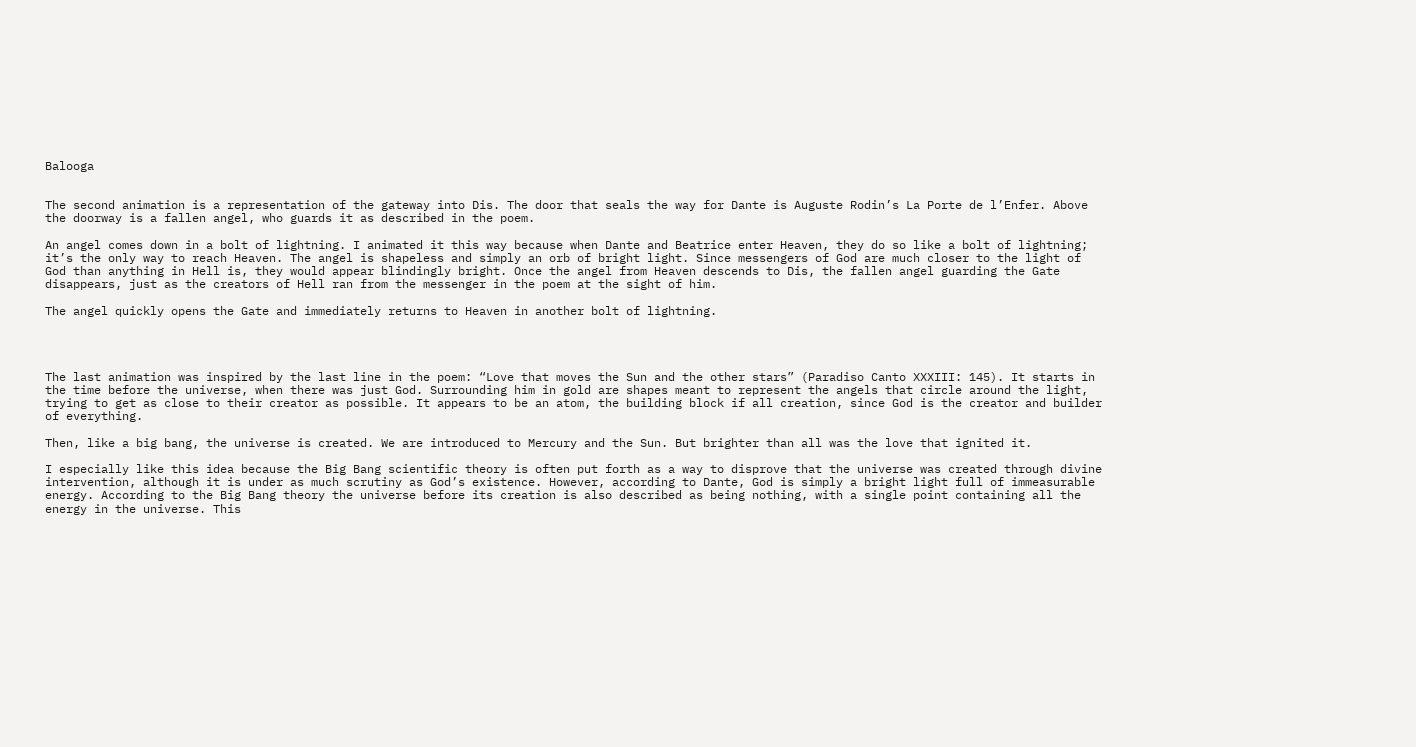Balooga


The second animation is a representation of the gateway into Dis. The door that seals the way for Dante is Auguste Rodin’s La Porte de l’Enfer. Above the doorway is a fallen angel, who guards it as described in the poem.

An angel comes down in a bolt of lightning. I animated it this way because when Dante and Beatrice enter Heaven, they do so like a bolt of lightning; it’s the only way to reach Heaven. The angel is shapeless and simply an orb of bright light. Since messengers of God are much closer to the light of God than anything in Hell is, they would appear blindingly bright. Once the angel from Heaven descends to Dis, the fallen angel guarding the Gate disappears, just as the creators of Hell ran from the messenger in the poem at the sight of him.

The angel quickly opens the Gate and immediately returns to Heaven in another bolt of lightning.




The last animation was inspired by the last line in the poem: “Love that moves the Sun and the other stars” (Paradiso Canto XXXIII: 145). It starts in the time before the universe, when there was just God. Surrounding him in gold are shapes meant to represent the angels that circle around the light, trying to get as close to their creator as possible. It appears to be an atom, the building block if all creation, since God is the creator and builder of everything.

Then, like a big bang, the universe is created. We are introduced to Mercury and the Sun. But brighter than all was the love that ignited it.

I especially like this idea because the Big Bang scientific theory is often put forth as a way to disprove that the universe was created through divine intervention, although it is under as much scrutiny as God’s existence. However, according to Dante, God is simply a bright light full of immeasurable energy. According to the Big Bang theory the universe before its creation is also described as being nothing, with a single point containing all the energy in the universe. This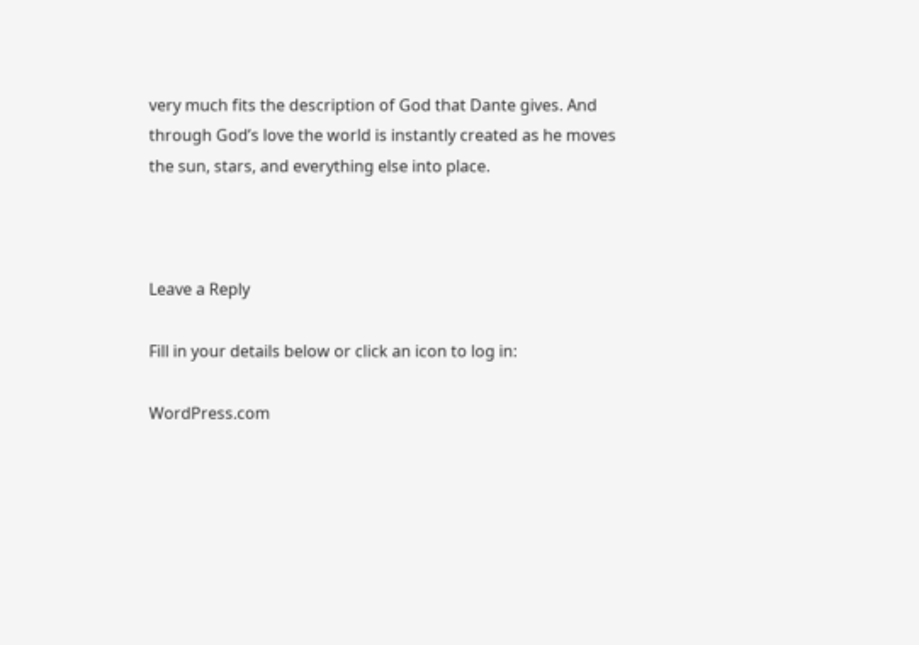very much fits the description of God that Dante gives. And through God’s love the world is instantly created as he moves the sun, stars, and everything else into place.



Leave a Reply

Fill in your details below or click an icon to log in:

WordPress.com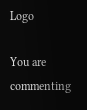Logo

You are commenting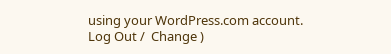using your WordPress.com account. Log Out /  Change )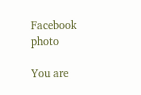Facebook photo

You are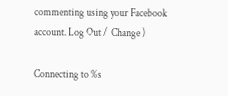commenting using your Facebook account. Log Out /  Change )

Connecting to %s